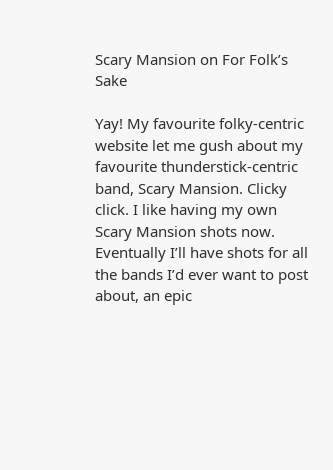Scary Mansion on For Folk’s Sake

Yay! My favourite folky-centric website let me gush about my favourite thunderstick-centric band, Scary Mansion. Clicky click. I like having my own Scary Mansion shots now. Eventually I’ll have shots for all the bands I’d ever want to post about, an epic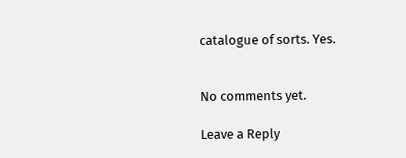catalogue of sorts. Yes.


No comments yet.

Leave a Reply